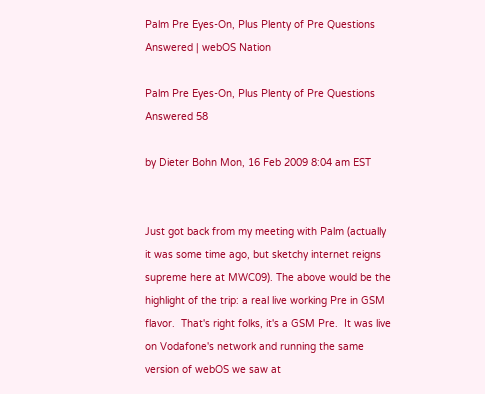Palm Pre Eyes-On, Plus Plenty of Pre Questions Answered | webOS Nation

Palm Pre Eyes-On, Plus Plenty of Pre Questions Answered 58

by Dieter Bohn Mon, 16 Feb 2009 8:04 am EST


Just got back from my meeting with Palm (actually it was some time ago, but sketchy internet reigns supreme here at MWC09). The above would be the highlight of the trip: a real live working Pre in GSM flavor.  That's right folks, it's a GSM Pre.  It was live on Vodafone's network and running the same version of webOS we saw at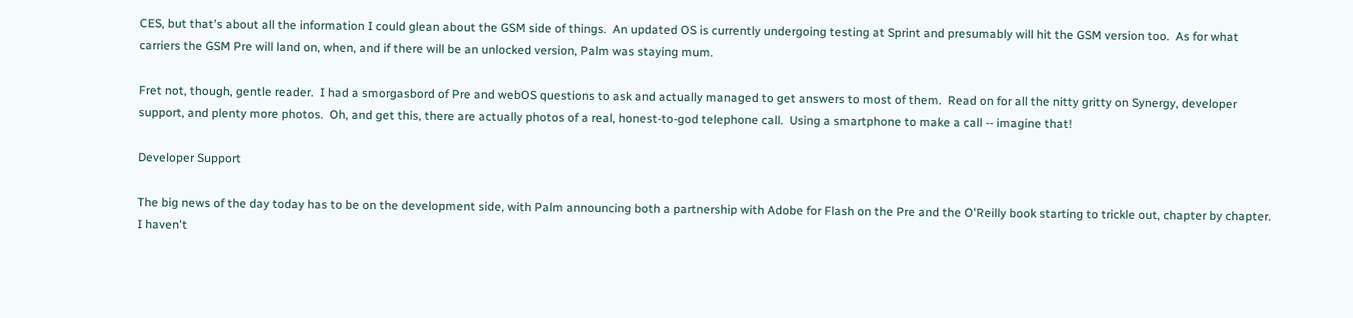CES, but that's about all the information I could glean about the GSM side of things.  An updated OS is currently undergoing testing at Sprint and presumably will hit the GSM version too.  As for what carriers the GSM Pre will land on, when, and if there will be an unlocked version, Palm was staying mum.

Fret not, though, gentle reader.  I had a smorgasbord of Pre and webOS questions to ask and actually managed to get answers to most of them.  Read on for all the nitty gritty on Synergy, developer support, and plenty more photos.  Oh, and get this, there are actually photos of a real, honest-to-god telephone call.  Using a smartphone to make a call -- imagine that!

Developer Support

The big news of the day today has to be on the development side, with Palm announcing both a partnership with Adobe for Flash on the Pre and the O'Reilly book starting to trickle out, chapter by chapter.  I haven't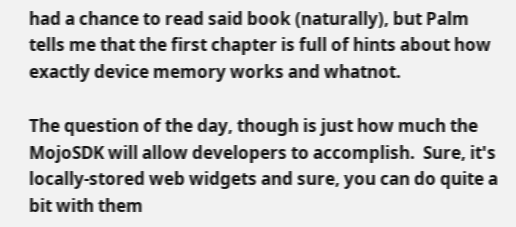had a chance to read said book (naturally), but Palm tells me that the first chapter is full of hints about how exactly device memory works and whatnot.

The question of the day, though is just how much the MojoSDK will allow developers to accomplish.  Sure, it's locally-stored web widgets and sure, you can do quite a bit with them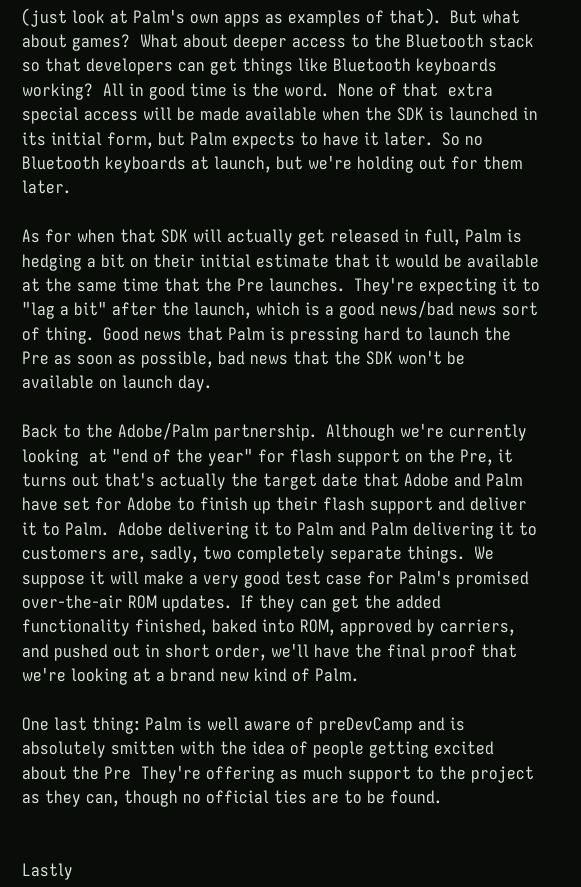(just look at Palm's own apps as examples of that).  But what about games?  What about deeper access to the Bluetooth stack so that developers can get things like Bluetooth keyboards working?  All in good time is the word.  None of that  extra special access will be made available when the SDK is launched in its initial form, but Palm expects to have it later.  So no Bluetooth keyboards at launch, but we're holding out for them later.

As for when that SDK will actually get released in full, Palm is hedging a bit on their initial estimate that it would be available at the same time that the Pre launches.  They're expecting it to "lag a bit" after the launch, which is a good news/bad news sort of thing.  Good news that Palm is pressing hard to launch the Pre as soon as possible, bad news that the SDK won't be available on launch day.

Back to the Adobe/Palm partnership.  Although we're currently looking  at "end of the year" for flash support on the Pre, it turns out that's actually the target date that Adobe and Palm have set for Adobe to finish up their flash support and deliver it to Palm.  Adobe delivering it to Palm and Palm delivering it to customers are, sadly, two completely separate things.  We suppose it will make a very good test case for Palm's promised over-the-air ROM updates.  If they can get the added functionality finished, baked into ROM, approved by carriers, and pushed out in short order, we'll have the final proof that we're looking at a brand new kind of Palm.

One last thing: Palm is well aware of preDevCamp and is absolutely smitten with the idea of people getting excited about the Pre  They're offering as much support to the project as they can, though no official ties are to be found.


Lastly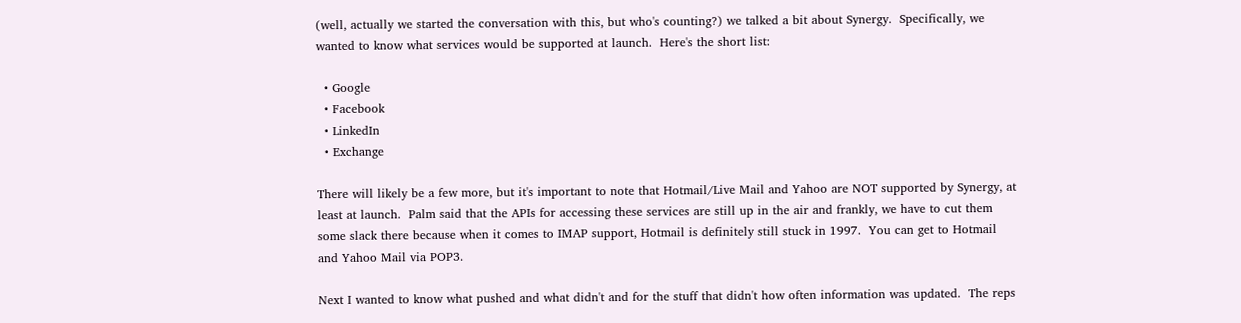(well, actually we started the conversation with this, but who's counting?) we talked a bit about Synergy.  Specifically, we wanted to know what services would be supported at launch.  Here's the short list:

  • Google
  • Facebook
  • LinkedIn
  • Exchange

There will likely be a few more, but it's important to note that Hotmail/Live Mail and Yahoo are NOT supported by Synergy, at least at launch.  Palm said that the APIs for accessing these services are still up in the air and frankly, we have to cut them some slack there because when it comes to IMAP support, Hotmail is definitely still stuck in 1997.  You can get to Hotmail and Yahoo Mail via POP3.

Next I wanted to know what pushed and what didn't and for the stuff that didn't how often information was updated.  The reps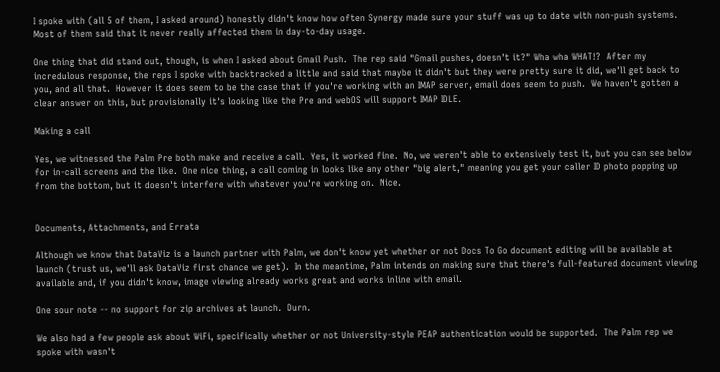I spoke with (all 5 of them, I asked around) honestly didn't know how often Synergy made sure your stuff was up to date with non-push systems.  Most of them said that it never really affected them in day-to-day usage.

One thing that did stand out, though, is when I asked about Gmail Push.  The rep said "Gmail pushes, doesn't it?" Wha wha WHAT!?  After my incredulous response, the reps I spoke with backtracked a little and said that maybe it didn't but they were pretty sure it did, we'll get back to you, and all that.  However it does seem to be the case that if you're working with an IMAP server, email does seem to push.  We haven't gotten a clear answer on this, but provisionally it's looking like the Pre and webOS will support IMAP IDLE.

Making a call

Yes, we witnessed the Palm Pre both make and receive a call.  Yes, it worked fine.  No, we weren't able to extensively test it, but you can see below for in-call screens and the like.  One nice thing, a call coming in looks like any other "big alert," meaning you get your caller ID photo popping up from the bottom, but it doesn't interfere with whatever you're working on.  Nice.


Documents, Attachments, and Errata

Although we know that DataViz is a launch partner with Palm, we don't know yet whether or not Docs To Go document editing will be available at launch (trust us, we'll ask DataViz first chance we get).  In the meantime, Palm intends on making sure that there's full-featured document viewing available and, if you didn't know, image viewing already works great and works inline with email.

One sour note -- no support for zip archives at launch.  Durn.

We also had a few people ask about WiFi, specifically whether or not University-style PEAP authentication would be supported.  The Palm rep we spoke with wasn't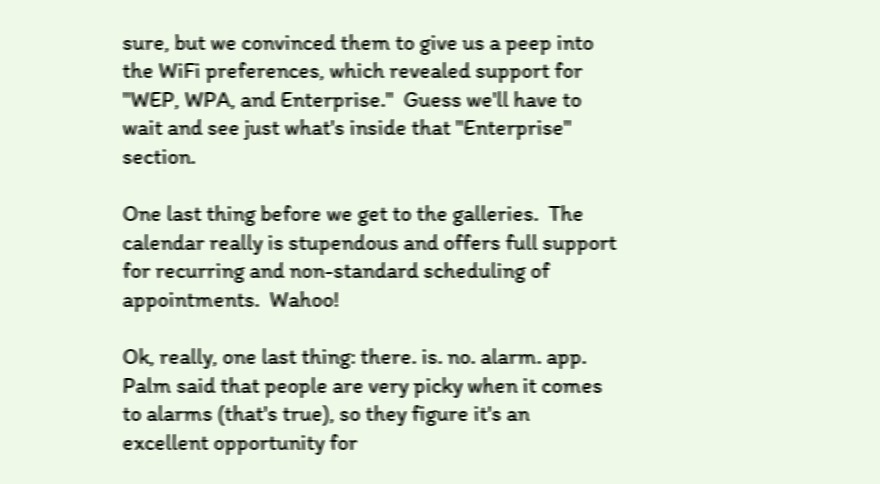sure, but we convinced them to give us a peep into the WiFi preferences, which revealed support for "WEP, WPA, and Enterprise."  Guess we'll have to wait and see just what's inside that "Enterprise" section.

One last thing before we get to the galleries.  The calendar really is stupendous and offers full support for recurring and non-standard scheduling of appointments.  Wahoo!

Ok, really, one last thing: there. is. no. alarm. app.  Palm said that people are very picky when it comes to alarms (that's true), so they figure it's an excellent opportunity for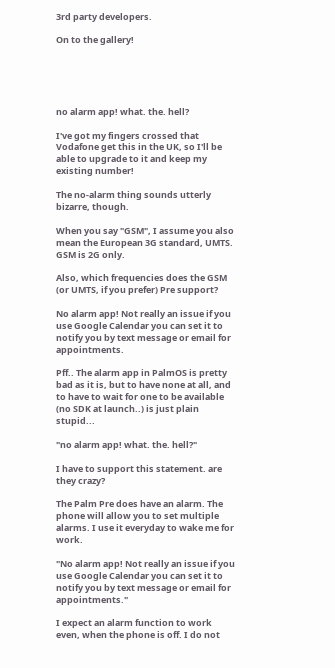3rd party developers.

On to the gallery!





no alarm app! what. the. hell?

I've got my fingers crossed that Vodafone get this in the UK, so I'll be able to upgrade to it and keep my existing number!

The no-alarm thing sounds utterly bizarre, though.

When you say "GSM", I assume you also mean the European 3G standard, UMTS. GSM is 2G only.

Also, which frequencies does the GSM (or UMTS, if you prefer) Pre support?

No alarm app! Not really an issue if you use Google Calendar you can set it to notify you by text message or email for appointments.

Pff.. The alarm app in PalmOS is pretty bad as it is, but to have none at all, and to have to wait for one to be available (no SDK at launch..) is just plain stupid...

"no alarm app! what. the. hell?"

I have to support this statement. are they crazy?

The Palm Pre does have an alarm. The phone will allow you to set multiple alarms. I use it everyday to wake me for work.

"No alarm app! Not really an issue if you use Google Calendar you can set it to notify you by text message or email for appointments."

I expect an alarm function to work even, when the phone is off. I do not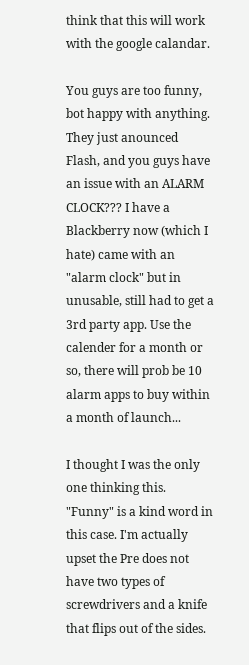think that this will work with the google calandar.

You guys are too funny, bot happy with anything. They just anounced Flash, and you guys have an issue with an ALARM CLOCK??? I have a Blackberry now (which I hate) came with an "alarm clock" but in unusable, still had to get a 3rd party app. Use the calender for a month or so, there will prob be 10 alarm apps to buy within a month of launch...

I thought I was the only one thinking this. "Funny" is a kind word in this case. I'm actually upset the Pre does not have two types of screwdrivers and a knife that flips out of the sides.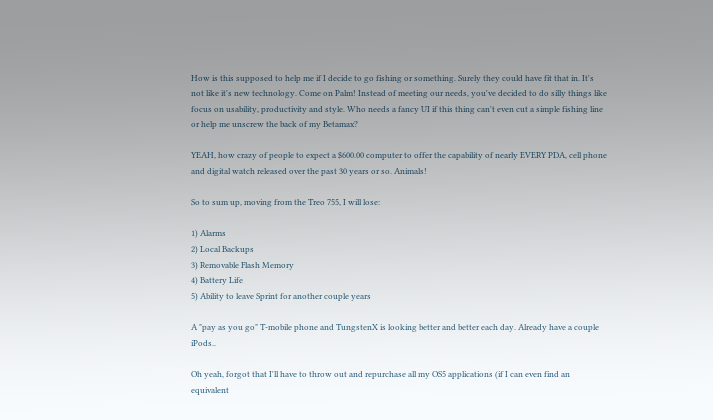How is this supposed to help me if I decide to go fishing or something. Surely they could have fit that in. It's not like it's new technology. Come on Palm! Instead of meeting our needs, you've decided to do silly things like focus on usability, productivity and style. Who needs a fancy UI if this thing can't even cut a simple fishing line or help me unscrew the back of my Betamax?

YEAH, how crazy of people to expect a $600.00 computer to offer the capability of nearly EVERY PDA, cell phone and digital watch released over the past 30 years or so. Animals!

So to sum up, moving from the Treo 755, I will lose:

1) Alarms
2) Local Backups
3) Removable Flash Memory
4) Battery Life
5) Ability to leave Sprint for another couple years

A "pay as you go" T-mobile phone and TungstenX is looking better and better each day. Already have a couple iPods..

Oh yeah, forgot that I'll have to throw out and repurchase all my OS5 applications (if I can even find an equivalent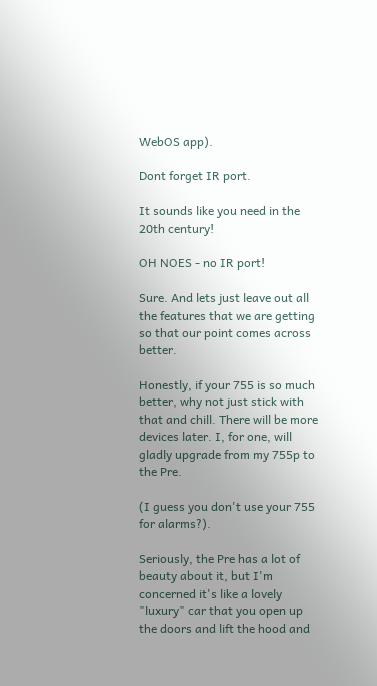WebOS app).

Dont forget IR port.

It sounds like you need in the 20th century!

OH NOES - no IR port!

Sure. And lets just leave out all the features that we are getting so that our point comes across better.

Honestly, if your 755 is so much better, why not just stick with that and chill. There will be more devices later. I, for one, will gladly upgrade from my 755p to the Pre.

(I guess you don't use your 755 for alarms?).

Seriously, the Pre has a lot of beauty about it, but I'm concerned it's like a lovely "luxury" car that you open up the doors and lift the hood and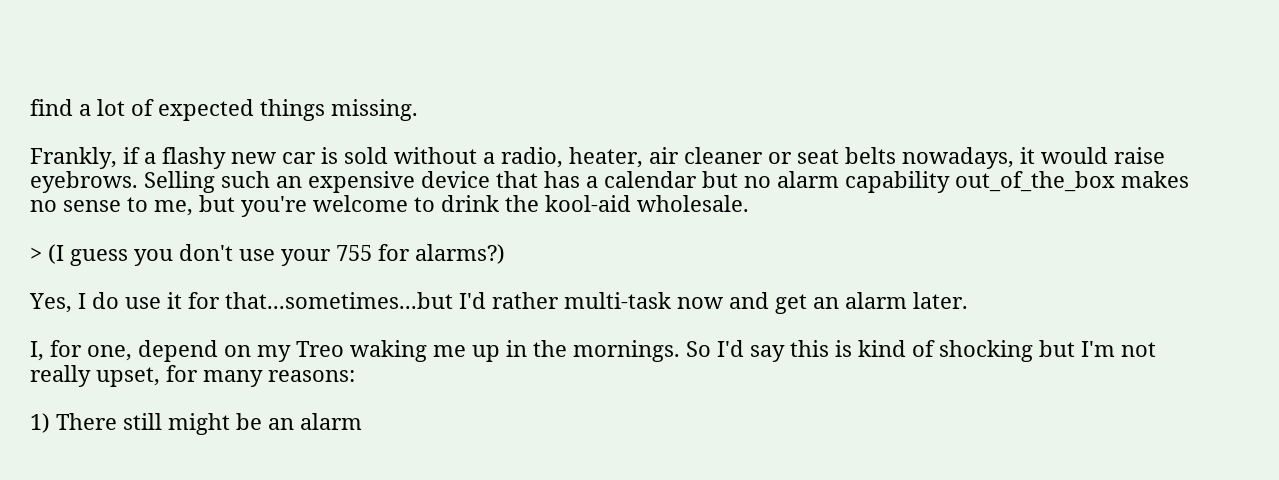find a lot of expected things missing.

Frankly, if a flashy new car is sold without a radio, heater, air cleaner or seat belts nowadays, it would raise eyebrows. Selling such an expensive device that has a calendar but no alarm capability out_of_the_box makes no sense to me, but you're welcome to drink the kool-aid wholesale.

> (I guess you don't use your 755 for alarms?)

Yes, I do use it for that...sometimes...but I'd rather multi-task now and get an alarm later.

I, for one, depend on my Treo waking me up in the mornings. So I'd say this is kind of shocking but I'm not really upset, for many reasons:

1) There still might be an alarm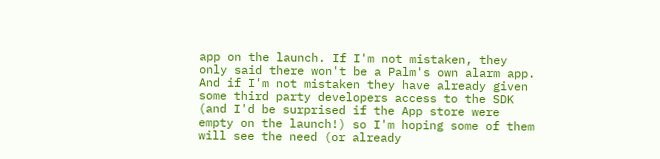app on the launch. If I'm not mistaken, they only said there won't be a Palm's own alarm app. And if I'm not mistaken they have already given some third party developers access to the SDK (and I'd be surprised if the App store were empty on the launch!) so I'm hoping some of them will see the need (or already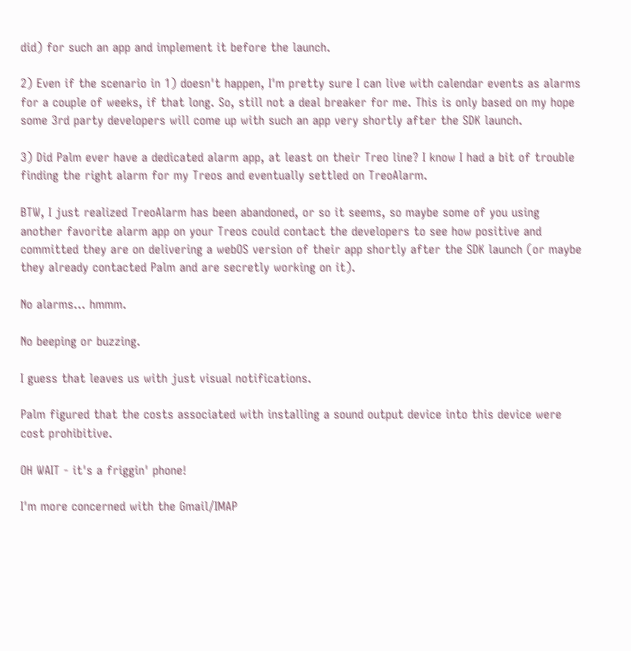did) for such an app and implement it before the launch.

2) Even if the scenario in 1) doesn't happen, I'm pretty sure I can live with calendar events as alarms for a couple of weeks, if that long. So, still not a deal breaker for me. This is only based on my hope some 3rd party developers will come up with such an app very shortly after the SDK launch.

3) Did Palm ever have a dedicated alarm app, at least on their Treo line? I know I had a bit of trouble finding the right alarm for my Treos and eventually settled on TreoAlarm.

BTW, I just realized TreoAlarm has been abandoned, or so it seems, so maybe some of you using another favorite alarm app on your Treos could contact the developers to see how positive and committed they are on delivering a webOS version of their app shortly after the SDK launch (or maybe they already contacted Palm and are secretly working on it).

No alarms... hmmm.

No beeping or buzzing.

I guess that leaves us with just visual notifications.

Palm figured that the costs associated with installing a sound output device into this device were cost prohibitive.

OH WAIT - it's a friggin' phone!

I'm more concerned with the Gmail/IMAP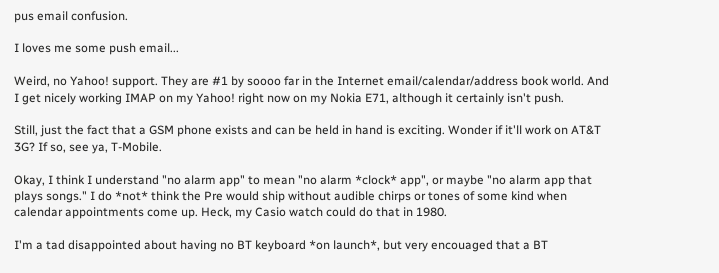pus email confusion.

I loves me some push email...

Weird, no Yahoo! support. They are #1 by soooo far in the Internet email/calendar/address book world. And I get nicely working IMAP on my Yahoo! right now on my Nokia E71, although it certainly isn't push.

Still, just the fact that a GSM phone exists and can be held in hand is exciting. Wonder if it'll work on AT&T 3G? If so, see ya, T-Mobile.

Okay, I think I understand "no alarm app" to mean "no alarm *clock* app", or maybe "no alarm app that plays songs." I do *not* think the Pre would ship without audible chirps or tones of some kind when calendar appointments come up. Heck, my Casio watch could do that in 1980.

I'm a tad disappointed about having no BT keyboard *on launch*, but very encouaged that a BT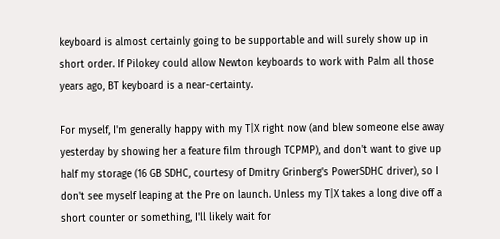keyboard is almost certainly going to be supportable and will surely show up in short order. If Pilokey could allow Newton keyboards to work with Palm all those years ago, BT keyboard is a near-certainty.

For myself, I'm generally happy with my T|X right now (and blew someone else away yesterday by showing her a feature film through TCPMP), and don't want to give up half my storage (16 GB SDHC, courtesy of Dmitry Grinberg's PowerSDHC driver), so I don't see myself leaping at the Pre on launch. Unless my T|X takes a long dive off a short counter or something, I'll likely wait for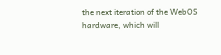the next iteration of the WebOS hardware, which will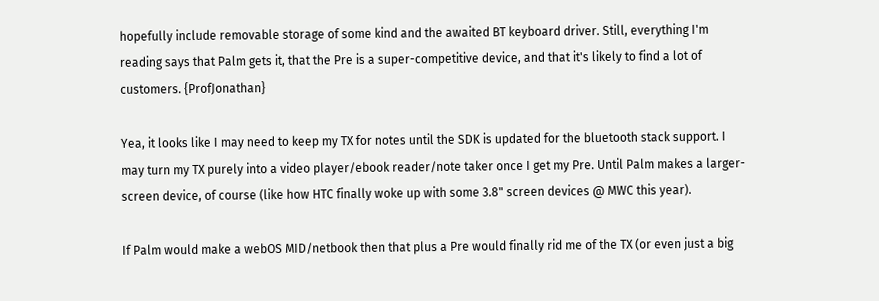hopefully include removable storage of some kind and the awaited BT keyboard driver. Still, everything I'm reading says that Palm gets it, that the Pre is a super-competitive device, and that it's likely to find a lot of customers. {ProfJonathan}

Yea, it looks like I may need to keep my TX for notes until the SDK is updated for the bluetooth stack support. I may turn my TX purely into a video player/ebook reader/note taker once I get my Pre. Until Palm makes a larger-screen device, of course (like how HTC finally woke up with some 3.8" screen devices @ MWC this year).

If Palm would make a webOS MID/netbook then that plus a Pre would finally rid me of the TX (or even just a big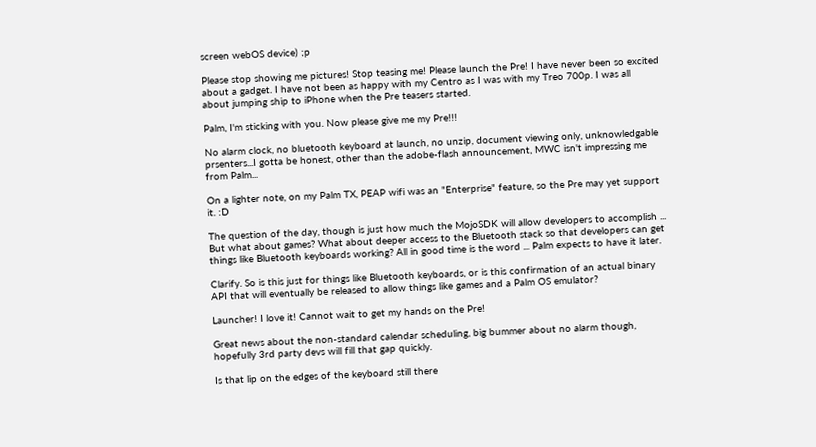screen webOS device) ;p

Please stop showing me pictures! Stop teasing me! Please launch the Pre! I have never been so excited about a gadget. I have not been as happy with my Centro as I was with my Treo 700p. I was all about jumping ship to iPhone when the Pre teasers started.

Palm, I'm sticking with you. Now please give me my Pre!!!

No alarm clock, no bluetooth keyboard at launch, no unzip, document viewing only, unknowledgable prsenters...I gotta be honest, other than the adobe-flash announcement, MWC isn't impressing me from Palm...

On a lighter note, on my Palm TX, PEAP wifi was an "Enterprise" feature, so the Pre may yet support it. :D

The question of the day, though is just how much the MojoSDK will allow developers to accomplish ... But what about games? What about deeper access to the Bluetooth stack so that developers can get things like Bluetooth keyboards working? All in good time is the word ... Palm expects to have it later.

Clarify. So is this just for things like Bluetooth keyboards, or is this confirmation of an actual binary API that will eventually be released to allow things like games and a Palm OS emulator?

Launcher! I love it! Cannot wait to get my hands on the Pre!

Great news about the non-standard calendar scheduling, big bummer about no alarm though, hopefully 3rd party devs will fill that gap quickly.

Is that lip on the edges of the keyboard still there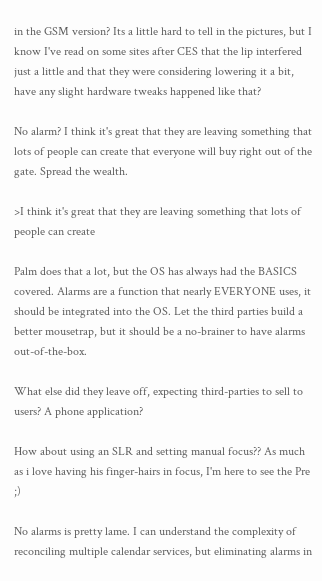in the GSM version? Its a little hard to tell in the pictures, but I know I've read on some sites after CES that the lip interfered just a little and that they were considering lowering it a bit, have any slight hardware tweaks happened like that?

No alarm? I think it's great that they are leaving something that lots of people can create that everyone will buy right out of the gate. Spread the wealth.

>I think it's great that they are leaving something that lots of people can create

Palm does that a lot, but the OS has always had the BASICS covered. Alarms are a function that nearly EVERYONE uses, it should be integrated into the OS. Let the third parties build a better mousetrap, but it should be a no-brainer to have alarms out-of-the-box.

What else did they leave off, expecting third-parties to sell to users? A phone application?

How about using an SLR and setting manual focus?? As much as i love having his finger-hairs in focus, I'm here to see the Pre ;)

No alarms is pretty lame. I can understand the complexity of reconciling multiple calendar services, but eliminating alarms in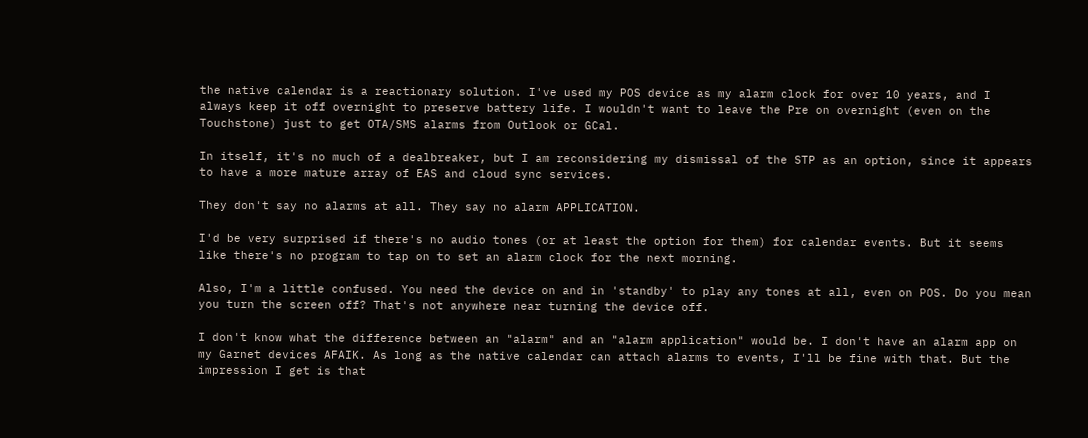the native calendar is a reactionary solution. I've used my POS device as my alarm clock for over 10 years, and I always keep it off overnight to preserve battery life. I wouldn't want to leave the Pre on overnight (even on the Touchstone) just to get OTA/SMS alarms from Outlook or GCal.

In itself, it's no much of a dealbreaker, but I am reconsidering my dismissal of the STP as an option, since it appears to have a more mature array of EAS and cloud sync services.

They don't say no alarms at all. They say no alarm APPLICATION.

I'd be very surprised if there's no audio tones (or at least the option for them) for calendar events. But it seems like there's no program to tap on to set an alarm clock for the next morning.

Also, I'm a little confused. You need the device on and in 'standby' to play any tones at all, even on POS. Do you mean you turn the screen off? That's not anywhere near turning the device off.

I don't know what the difference between an "alarm" and an "alarm application" would be. I don't have an alarm app on my Garnet devices AFAIK. As long as the native calendar can attach alarms to events, I'll be fine with that. But the impression I get is that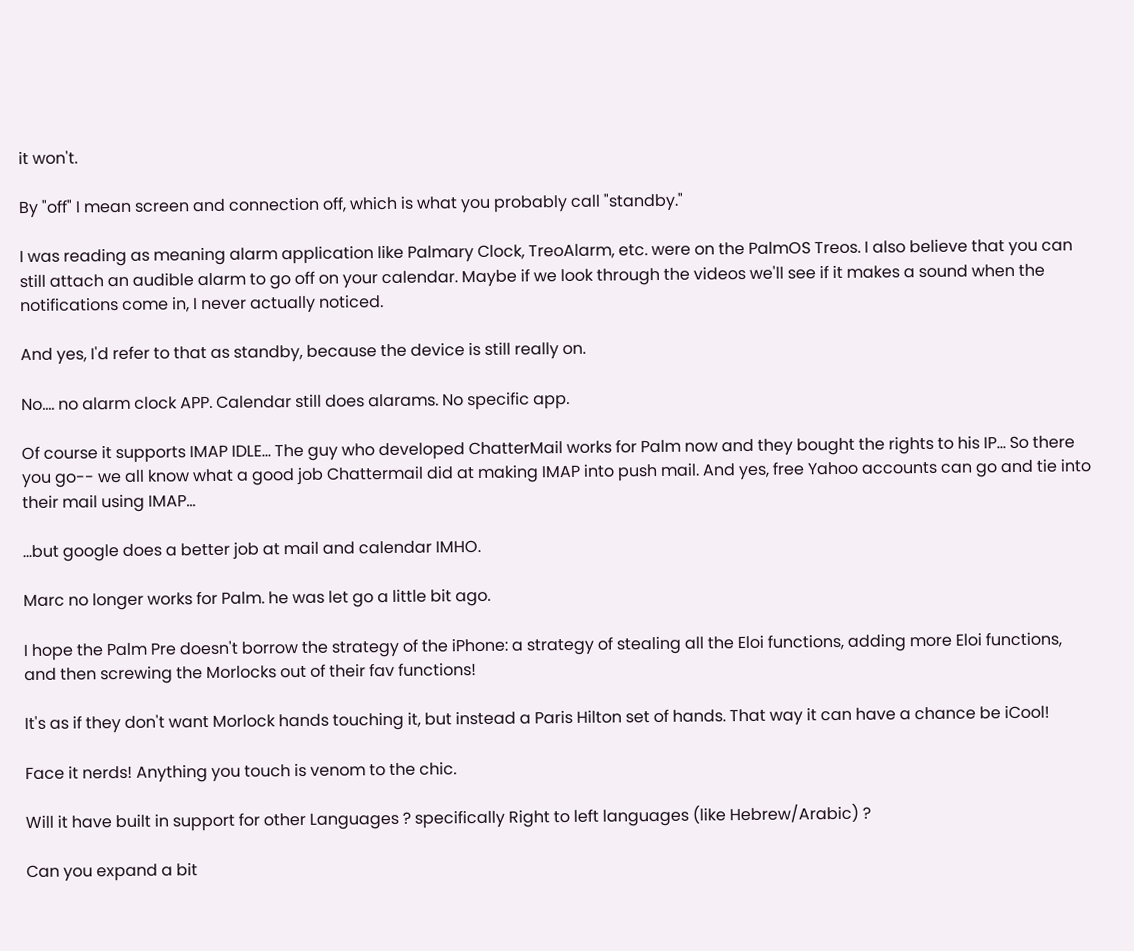it won't.

By "off" I mean screen and connection off, which is what you probably call "standby."

I was reading as meaning alarm application like Palmary Clock, TreoAlarm, etc. were on the PalmOS Treos. I also believe that you can still attach an audible alarm to go off on your calendar. Maybe if we look through the videos we'll see if it makes a sound when the notifications come in, I never actually noticed.

And yes, I'd refer to that as standby, because the device is still really on.

No.... no alarm clock APP. Calendar still does alarams. No specific app.

Of course it supports IMAP IDLE... The guy who developed ChatterMail works for Palm now and they bought the rights to his IP... So there you go-- we all know what a good job Chattermail did at making IMAP into push mail. And yes, free Yahoo accounts can go and tie into their mail using IMAP...

...but google does a better job at mail and calendar IMHO.

Marc no longer works for Palm. he was let go a little bit ago.

I hope the Palm Pre doesn't borrow the strategy of the iPhone: a strategy of stealing all the Eloi functions, adding more Eloi functions, and then screwing the Morlocks out of their fav functions!

It's as if they don't want Morlock hands touching it, but instead a Paris Hilton set of hands. That way it can have a chance be iCool!

Face it nerds! Anything you touch is venom to the chic.

Will it have built in support for other Languages ? specifically Right to left languages (like Hebrew/Arabic) ?

Can you expand a bit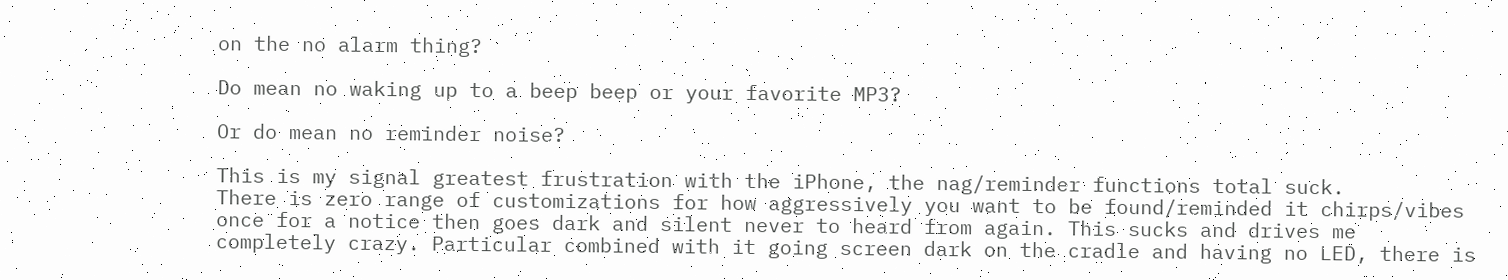on the no alarm thing?

Do mean no waking up to a beep beep or your favorite MP3?

Or do mean no reminder noise?

This is my signal greatest frustration with the iPhone, the nag/reminder functions total suck.
There is zero range of customizations for how aggressively you want to be found/reminded it chirps/vibes once for a notice then goes dark and silent never to heard from again. This sucks and drives me completely crazy. Particular combined with it going screen dark on the cradle and having no LED, there is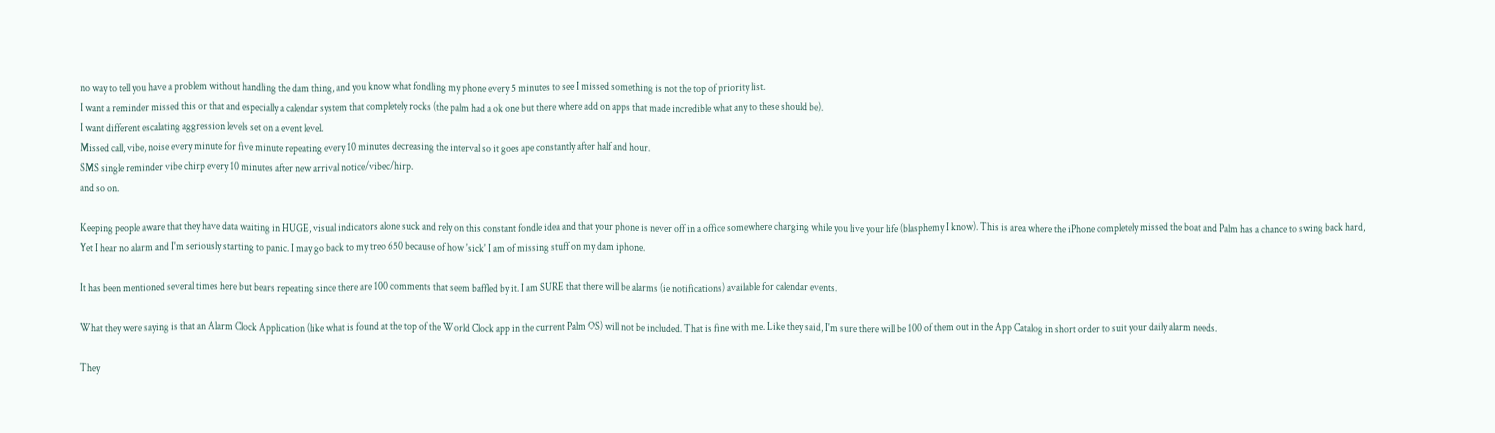no way to tell you have a problem without handling the dam thing, and you know what fondling my phone every 5 minutes to see I missed something is not the top of priority list.
I want a reminder missed this or that and especially a calendar system that completely rocks (the palm had a ok one but there where add on apps that made incredible what any to these should be).
I want different escalating aggression levels set on a event level.
Missed call, vibe, noise every minute for five minute repeating every 10 minutes decreasing the interval so it goes ape constantly after half and hour.
SMS single reminder vibe chirp every 10 minutes after new arrival notice/vibec/hirp.
and so on.

Keeping people aware that they have data waiting in HUGE, visual indicators alone suck and rely on this constant fondle idea and that your phone is never off in a office somewhere charging while you live your life (blasphemy I know). This is area where the iPhone completely missed the boat and Palm has a chance to swing back hard,
Yet I hear no alarm and I'm seriously starting to panic. I may go back to my treo 650 because of how 'sick' I am of missing stuff on my dam iphone.

It has been mentioned several times here but bears repeating since there are 100 comments that seem baffled by it. I am SURE that there will be alarms (ie notifications) available for calendar events.

What they were saying is that an Alarm Clock Application (like what is found at the top of the World Clock app in the current Palm OS) will not be included. That is fine with me. Like they said, I'm sure there will be 100 of them out in the App Catalog in short order to suit your daily alarm needs.

They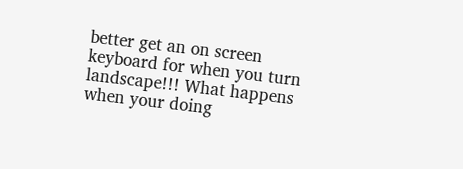better get an on screen keyboard for when you turn landscape!!! What happens when your doing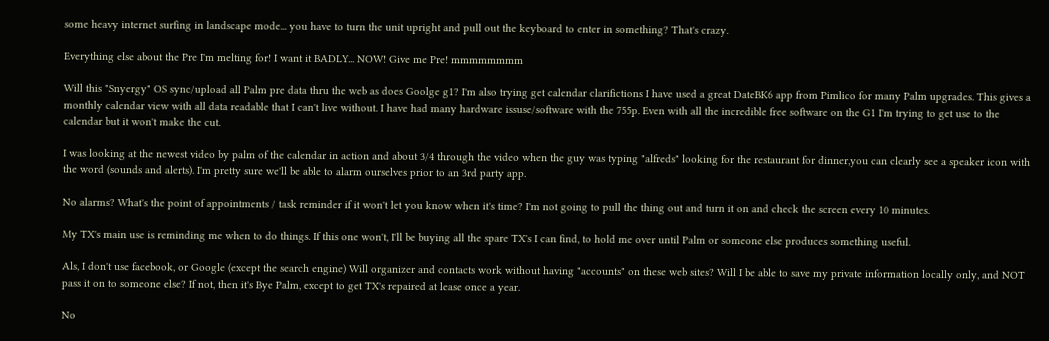some heavy internet surfing in landscape mode... you have to turn the unit upright and pull out the keyboard to enter in something? That's crazy.

Everything else about the Pre I'm melting for! I want it BADLY... NOW! Give me Pre! mmmmmmmm

Will this "Snyergy" OS sync/upload all Palm pre data thru the web as does Goolge g1? I'm also trying get calendar clarifictions I have used a great DateBK6 app from Pimlico for many Palm upgrades. This gives a monthly calendar view with all data readable that I can't live without. I have had many hardware issuse/software with the 755p. Even with all the incredible free software on the G1 I'm trying to get use to the calendar but it won't make the cut.

I was looking at the newest video by palm of the calendar in action and about 3/4 through the video when the guy was typing "alfreds" looking for the restaurant for dinner,you can clearly see a speaker icon with the word (sounds and alerts). I'm pretty sure we'll be able to alarm ourselves prior to an 3rd party app.

No alarms? What's the point of appointments / task reminder if it won't let you know when it's time? I'm not going to pull the thing out and turn it on and check the screen every 10 minutes.

My TX's main use is reminding me when to do things. If this one won't, I'll be buying all the spare TX's I can find, to hold me over until Palm or someone else produces something useful.

Als, I don't use facebook, or Google (except the search engine) Will organizer and contacts work without having "accounts" on these web sites? Will I be able to save my private information locally only, and NOT pass it on to someone else? If not, then it's Bye Palm, except to get TX's repaired at lease once a year.

No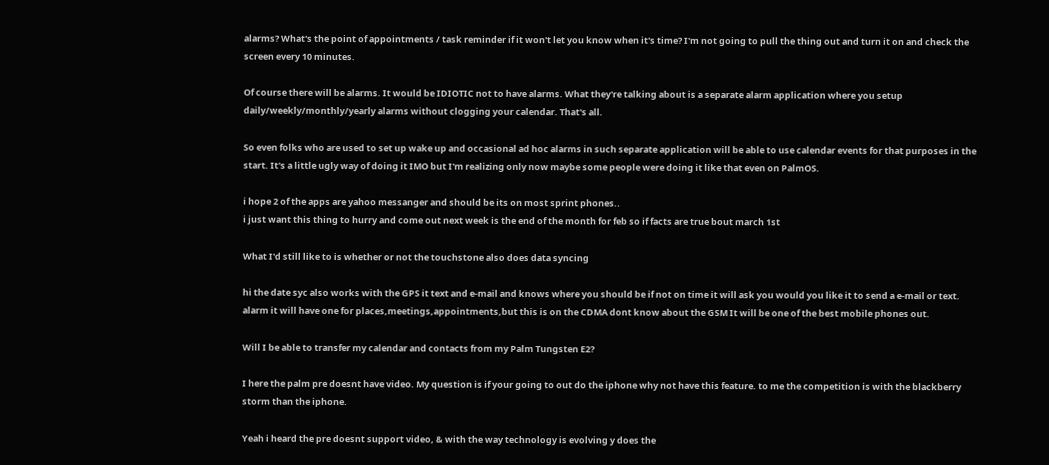alarms? What's the point of appointments / task reminder if it won't let you know when it's time? I'm not going to pull the thing out and turn it on and check the screen every 10 minutes.

Of course there will be alarms. It would be IDIOTIC not to have alarms. What they're talking about is a separate alarm application where you setup daily/weekly/monthly/yearly alarms without clogging your calendar. That's all.

So even folks who are used to set up wake up and occasional ad hoc alarms in such separate application will be able to use calendar events for that purposes in the start. It's a little ugly way of doing it IMO but I'm realizing only now maybe some people were doing it like that even on PalmOS.

i hope 2 of the apps are yahoo messanger and should be its on most sprint phones..
i just want this thing to hurry and come out next week is the end of the month for feb so if facts are true bout march 1st

What I'd still like to is whether or not the touchstone also does data syncing

hi the date syc also works with the GPS it text and e-mail and knows where you should be if not on time it will ask you would you like it to send a e-mail or text. alarm it will have one for places,meetings,appointments,but this is on the CDMA dont know about the GSM It will be one of the best mobile phones out.

Will I be able to transfer my calendar and contacts from my Palm Tungsten E2?

I here the palm pre doesnt have video. My question is if your going to out do the iphone why not have this feature. to me the competition is with the blackberry storm than the iphone.

Yeah i heard the pre doesnt support video, & with the way technology is evolving y does the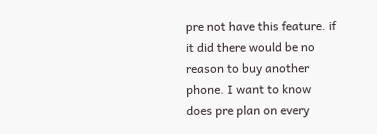pre not have this feature. if it did there would be no reason to buy another phone. I want to know does pre plan on every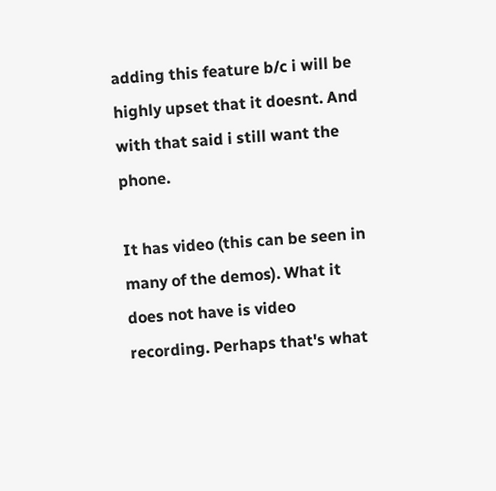adding this feature b/c i will be highly upset that it doesnt. And with that said i still want the phone.

It has video (this can be seen in many of the demos). What it does not have is video recording. Perhaps that's what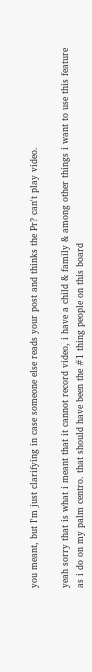you meant, but I'm just clarifying in case someone else reads your post and thinks the Pr? can't play video.

yeah sorry that is what i meant that it cannot record video, i have a child & family & among other things i want to use this feature as i do on my palm centro. that should have been the #1 thing people on this board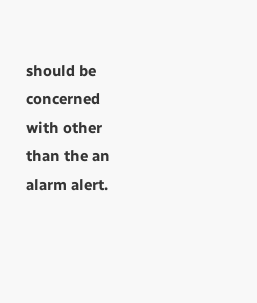should be concerned with other than the an alarm alert.